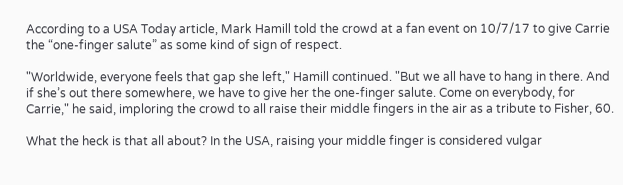According to a USA Today article, Mark Hamill told the crowd at a fan event on 10/7/17 to give Carrie the “one-finger salute” as some kind of sign of respect.

"Worldwide, everyone feels that gap she left," Hamill continued. "But we all have to hang in there. And if she’s out there somewhere, we have to give her the one-finger salute. Come on everybody, for Carrie," he said, imploring the crowd to all raise their middle fingers in the air as a tribute to Fisher, 60.

What the heck is that all about? In the USA, raising your middle finger is considered vulgar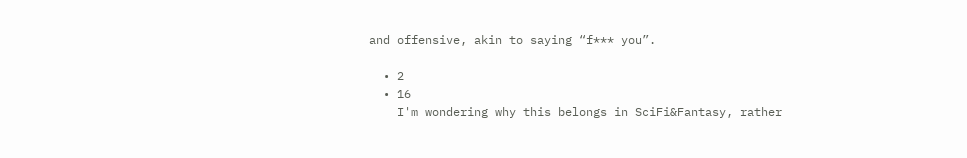and offensive, akin to saying “f*** you”.

  • 2
  • 16
    I'm wondering why this belongs in SciFi&Fantasy, rather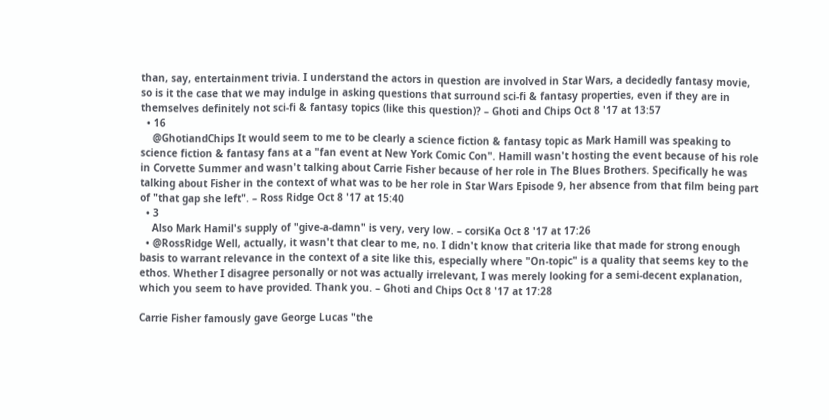than, say, entertainment trivia. I understand the actors in question are involved in Star Wars, a decidedly fantasy movie, so is it the case that we may indulge in asking questions that surround sci-fi & fantasy properties, even if they are in themselves definitely not sci-fi & fantasy topics (like this question)? – Ghoti and Chips Oct 8 '17 at 13:57
  • 16
    @GhotiandChips It would seem to me to be clearly a science fiction & fantasy topic as Mark Hamill was speaking to science fiction & fantasy fans at a "fan event at New York Comic Con". Hamill wasn't hosting the event because of his role in Corvette Summer and wasn't talking about Carrie Fisher because of her role in The Blues Brothers. Specifically he was talking about Fisher in the context of what was to be her role in Star Wars Episode 9, her absence from that film being part of "that gap she left". – Ross Ridge Oct 8 '17 at 15:40
  • 3
    Also Mark Hamil's supply of "give-a-damn" is very, very low. – corsiKa Oct 8 '17 at 17:26
  • @RossRidge Well, actually, it wasn't that clear to me, no. I didn't know that criteria like that made for strong enough basis to warrant relevance in the context of a site like this, especially where "On-topic" is a quality that seems key to the ethos. Whether I disagree personally or not was actually irrelevant, I was merely looking for a semi-decent explanation, which you seem to have provided. Thank you. – Ghoti and Chips Oct 8 '17 at 17:28

Carrie Fisher famously gave George Lucas "the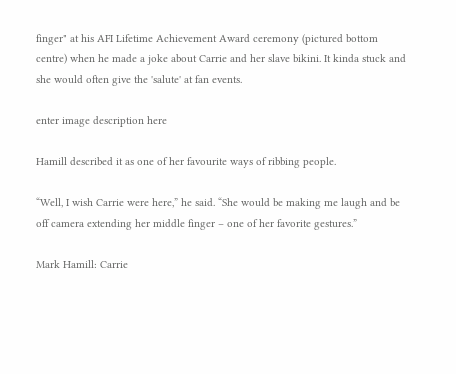finger" at his AFI Lifetime Achievement Award ceremony (pictured bottom centre) when he made a joke about Carrie and her slave bikini. It kinda stuck and she would often give the 'salute' at fan events.

enter image description here

Hamill described it as one of her favourite ways of ribbing people.

“Well, I wish Carrie were here,” he said. “She would be making me laugh and be off camera extending her middle finger – one of her favorite gestures.”

Mark Hamill: Carrie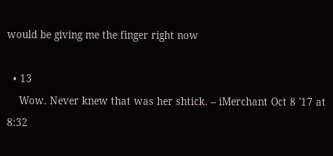would be giving me the finger right now

  • 13
    Wow. Never knew that was her shtick. – iMerchant Oct 8 '17 at 8:32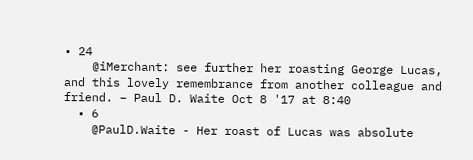• 24
    @iMerchant: see further her roasting George Lucas, and this lovely remembrance from another colleague and friend. – Paul D. Waite Oct 8 '17 at 8:40
  • 6
    @PaulD.Waite - Her roast of Lucas was absolute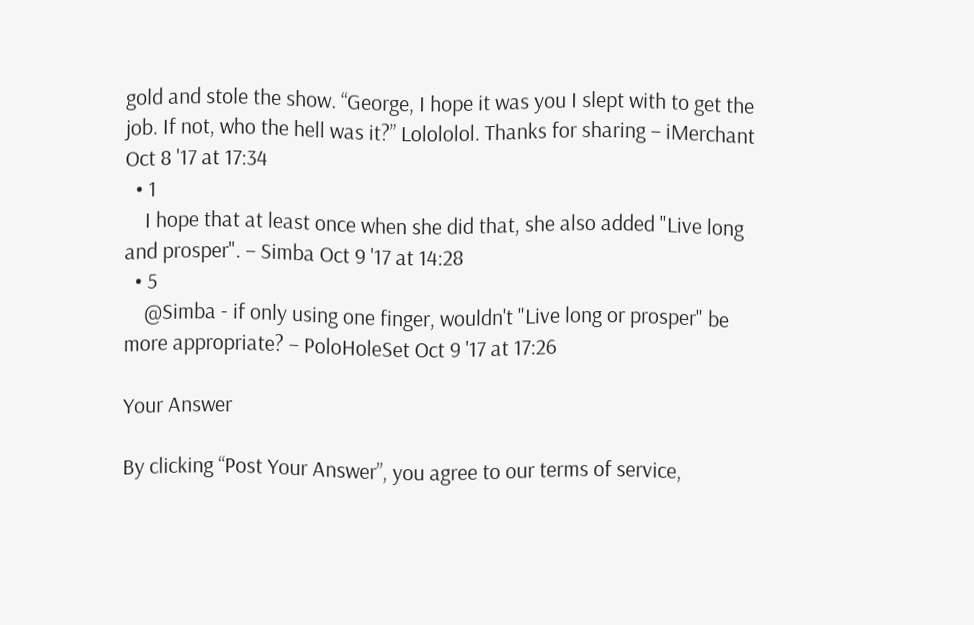gold and stole the show. “George, I hope it was you I slept with to get the job. If not, who the hell was it?” Lolololol. Thanks for sharing – iMerchant Oct 8 '17 at 17:34
  • 1
    I hope that at least once when she did that, she also added "Live long and prosper". – Simba Oct 9 '17 at 14:28
  • 5
    @Simba - if only using one finger, wouldn't "Live long or prosper" be more appropriate? – PoloHoleSet Oct 9 '17 at 17:26

Your Answer

By clicking “Post Your Answer”, you agree to our terms of service,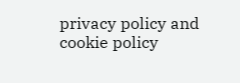privacy policy and cookie policy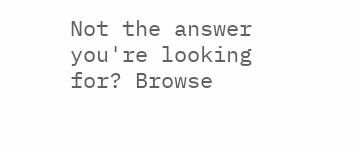Not the answer you're looking for? Browse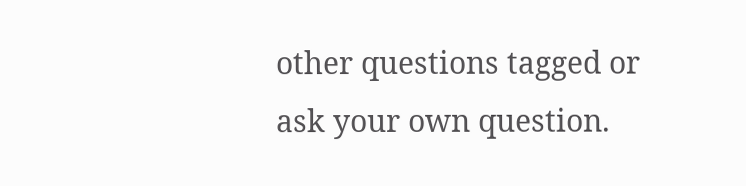other questions tagged or ask your own question.